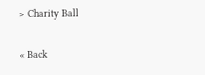> Charity Ball

« Back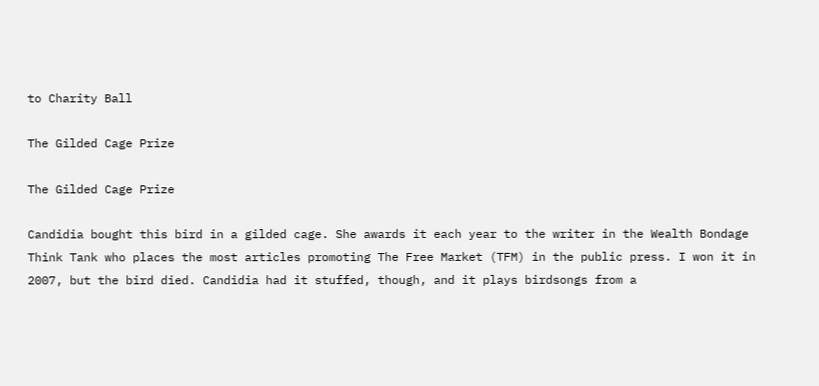to Charity Ball

The Gilded Cage Prize

The Gilded Cage Prize

Candidia bought this bird in a gilded cage. She awards it each year to the writer in the Wealth Bondage Think Tank who places the most articles promoting The Free Market (TFM) in the public press. I won it in 2007, but the bird died. Candidia had it stuffed, though, and it plays birdsongs from a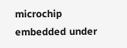microchip embedded under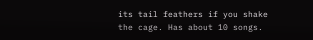its tail feathers if you shake the cage. Has about 10 songs.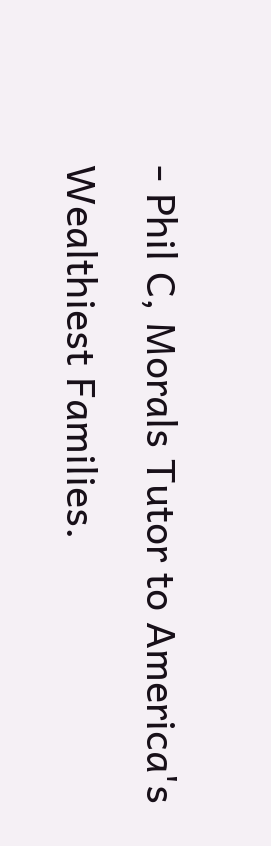- Phil C, Morals Tutor to America's Wealthiest Families.